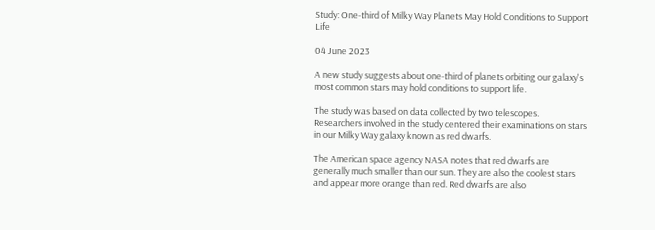Study: One-third of Milky Way Planets May Hold Conditions to Support Life

04 June 2023

A new study suggests about one-third of planets orbiting our galaxy's most common stars may hold conditions to support life.

The study was based on data collected by two telescopes. Researchers involved in the study centered their examinations on stars in our Milky Way galaxy known as red dwarfs.

The American space agency NASA notes that red dwarfs are generally much smaller than our sun. They are also the coolest stars and appear more orange than red. Red dwarfs are also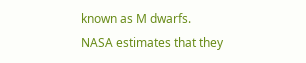known as M dwarfs. NASA estimates that they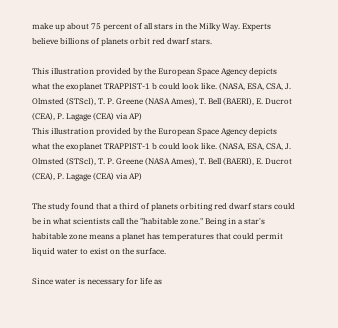make up about 75 percent of all stars in the Milky Way. Experts believe billions of planets orbit red dwarf stars.

This illustration provided by the European Space Agency depicts what the exoplanet TRAPPIST-1 b could look like. (NASA, ESA, CSA, J. Olmsted (STScI), T. P. Greene (NASA Ames), T. Bell (BAERI), E. Ducrot (CEA), P. Lagage (CEA) via AP)
This illustration provided by the European Space Agency depicts what the exoplanet TRAPPIST-1 b could look like. (NASA, ESA, CSA, J. Olmsted (STScI), T. P. Greene (NASA Ames), T. Bell (BAERI), E. Ducrot (CEA), P. Lagage (CEA) via AP)

The study found that a third of planets orbiting red dwarf stars could be in what scientists call the "habitable zone." Being in a star's habitable zone means a planet has temperatures that could permit liquid water to exist on the surface.

Since water is necessary for life as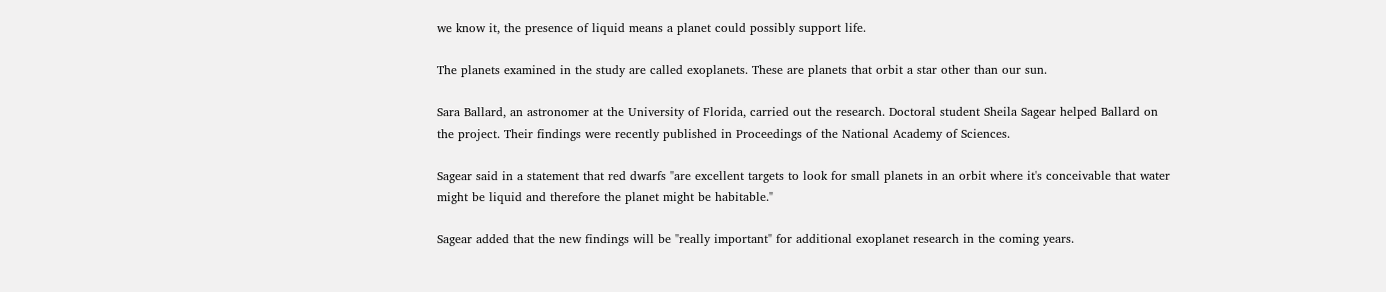we know it, the presence of liquid means a planet could possibly support life.

The planets examined in the study are called exoplanets. These are planets that orbit a star other than our sun.

Sara Ballard, an astronomer at the University of Florida, carried out the research. Doctoral student Sheila Sagear helped Ballard on the project. Their findings were recently published in Proceedings of the National Academy of Sciences.

Sagear said in a statement that red dwarfs "are excellent targets to look for small planets in an orbit where it's conceivable that water might be liquid and therefore the planet might be habitable."

Sagear added that the new findings will be "really important" for additional exoplanet research in the coming years.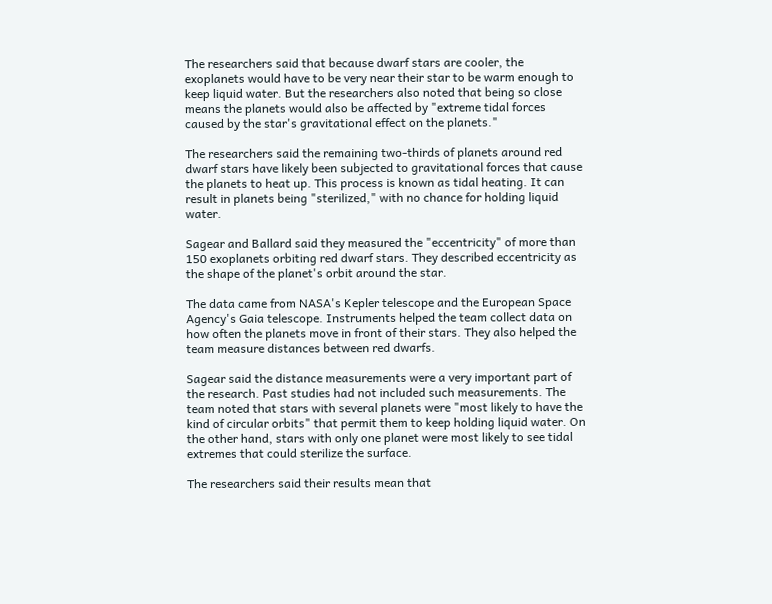The researchers said that because dwarf stars are cooler, the exoplanets would have to be very near their star to be warm enough to keep liquid water. But the researchers also noted that being so close means the planets would also be affected by "extreme tidal forces caused by the star's gravitational effect on the planets."

The researchers said the remaining two-thirds of planets around red dwarf stars have likely been subjected to gravitational forces that cause the planets to heat up. This process is known as tidal heating. It can result in planets being "sterilized," with no chance for holding liquid water.

Sagear and Ballard said they measured the "eccentricity" of more than 150 exoplanets orbiting red dwarf stars. They described eccentricity as the shape of the planet's orbit around the star.

The data came from NASA's Kepler telescope and the European Space Agency's Gaia telescope. Instruments helped the team collect data on how often the planets move in front of their stars. They also helped the team measure distances between red dwarfs.

Sagear said the distance measurements were a very important part of the research. Past studies had not included such measurements. The team noted that stars with several planets were "most likely to have the kind of circular orbits" that permit them to keep holding liquid water. On the other hand, stars with only one planet were most likely to see tidal extremes that could sterilize the surface.

The researchers said their results mean that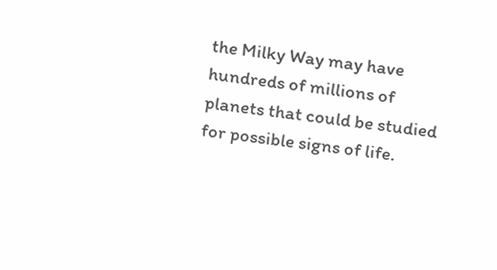the Milky Way may have hundreds of millions of planets that could be studied for possible signs of life.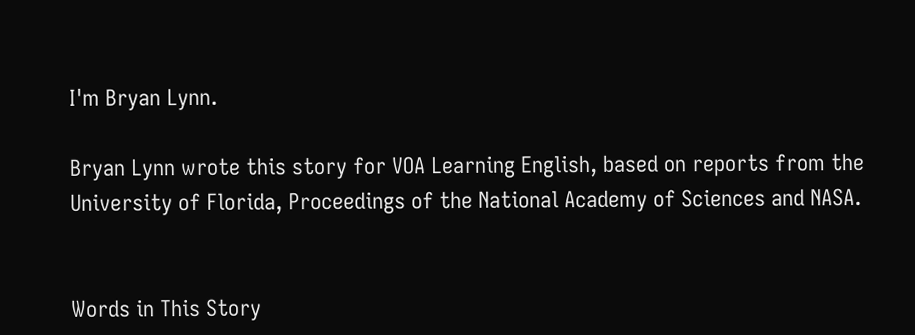I'm Bryan Lynn.

Bryan Lynn wrote this story for VOA Learning English, based on reports from the University of Florida, Proceedings of the National Academy of Sciences and NASA.


Words in This Story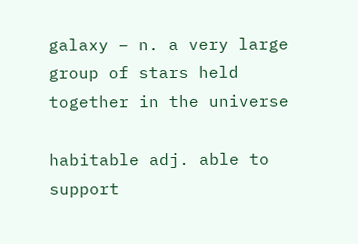galaxy – n. a very large group of stars held together in the universe

habitable adj. able to support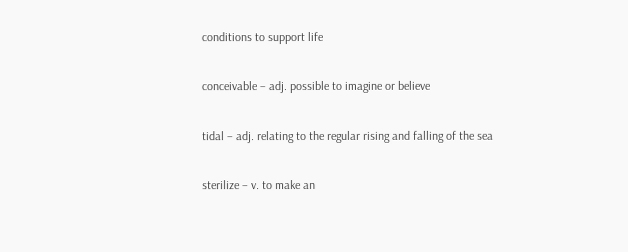conditions to support life

conceivable – adj. possible to imagine or believe

tidal – adj. relating to the regular rising and falling of the sea

sterilize – v. to make an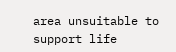area unsuitable to support life